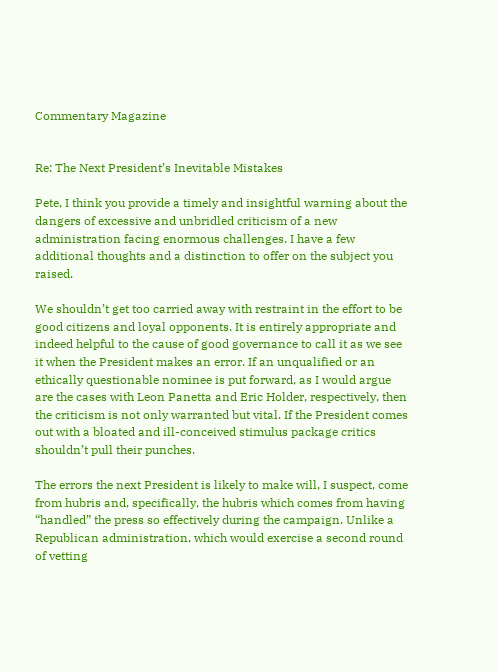Commentary Magazine


Re: The Next President’s Inevitable Mistakes

Pete, I think you provide a timely and insightful warning about the dangers of excessive and unbridled criticism of a new administration facing enormous challenges. I have a few additional thoughts and a distinction to offer on the subject you raised.

We shouldn’t get too carried away with restraint in the effort to be good citizens and loyal opponents. It is entirely appropriate and indeed helpful to the cause of good governance to call it as we see it when the President makes an error. If an unqualified or an ethically questionable nominee is put forward, as I would argue are the cases with Leon Panetta and Eric Holder, respectively, then the criticism is not only warranted but vital. If the President comes out with a bloated and ill-conceived stimulus package critics shouldn’t pull their punches.

The errors the next President is likely to make will, I suspect, come from hubris and, specifically, the hubris which comes from having “handled” the press so effectively during the campaign. Unlike a Republican administration, which would exercise a second round of vetting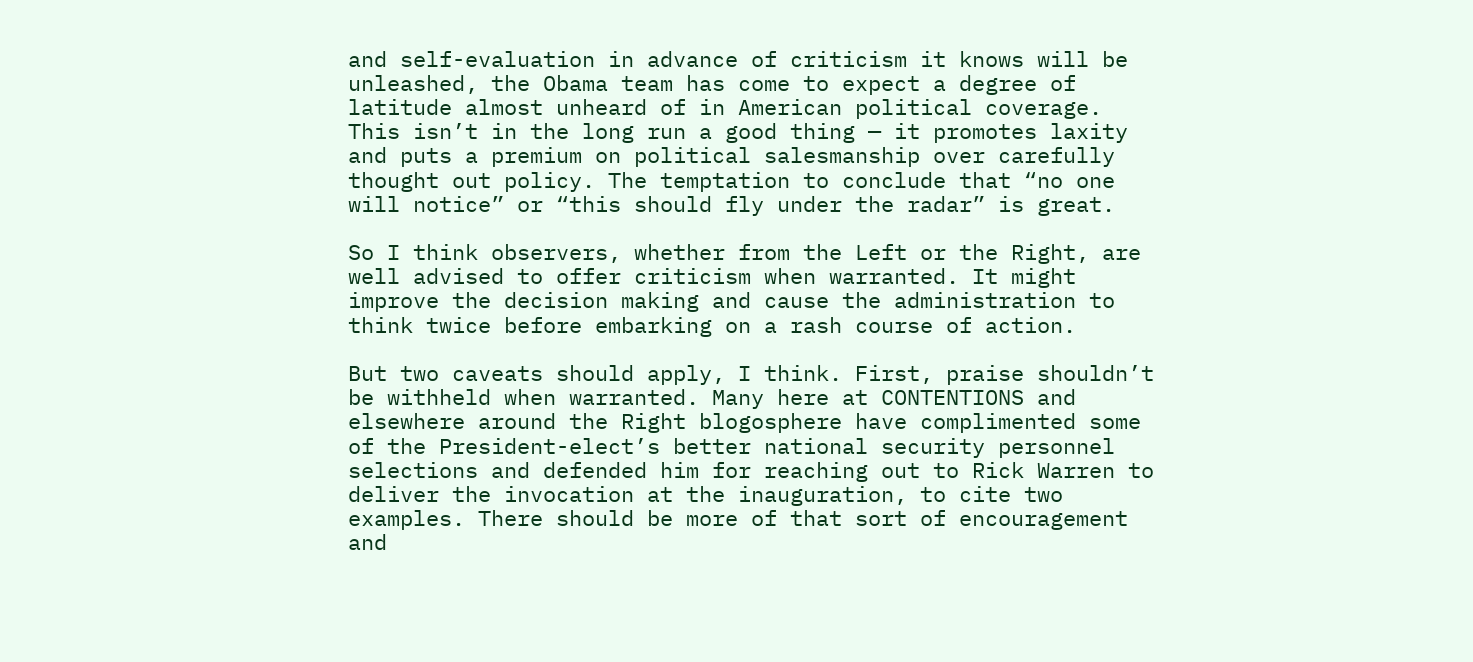and self-evaluation in advance of criticism it knows will be unleashed, the Obama team has come to expect a degree of latitude almost unheard of in American political coverage. This isn’t in the long run a good thing — it promotes laxity and puts a premium on political salesmanship over carefully thought out policy. The temptation to conclude that “no one will notice” or “this should fly under the radar” is great.

So I think observers, whether from the Left or the Right, are well advised to offer criticism when warranted. It might improve the decision making and cause the administration to think twice before embarking on a rash course of action.

But two caveats should apply, I think. First, praise shouldn’t be withheld when warranted. Many here at CONTENTIONS and elsewhere around the Right blogosphere have complimented some of the President-elect’s better national security personnel selections and defended him for reaching out to Rick Warren to deliver the invocation at the inauguration, to cite two examples. There should be more of that sort of encouragement and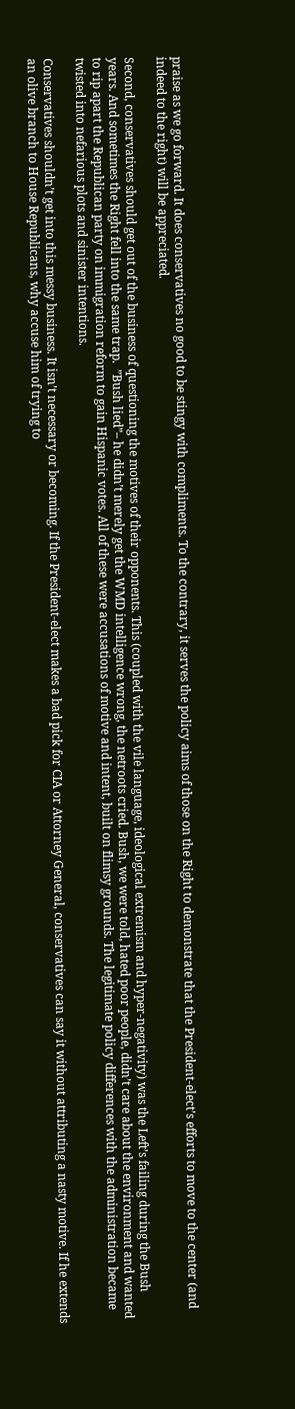praise as we go forward. It does conservatives no good to be stingy with compliments. To the contrary, it serves the policy aims of those on the Right to demonstrate that the President-elect’s efforts to move to the center (and indeed to the right) will be appreciated.

Second, conservatives should get out of the business of questioning the motives of their opponents. This (coupled with the vile language, ideological extremism and hyper-negativity) was the Left’s failing during the Bush years. And sometimes the Right fell into the same trap.  ”Bush lied”– he didn’t merely get the WMD intelligence wrong, the netroots cried. Bush, we were told, hated poor people, didn’t care about the environment and wanted to rip apart the Republican party on immigration reform to gain Hispanic votes. All of these were accusations of motive and intent, built on flimsy grounds. The legitimate policy differences with the administration became twisted into nefarious plots and sinister intentions.

Conservatives shouldn’t get into this messy business. It isn’t necessary or becoming. If the President-elect makes a bad pick for CIA or Attorney General, conservatives can say it without attributing a nasty motive. If he extends an olive branch to House Republicans, why accuse him of trying to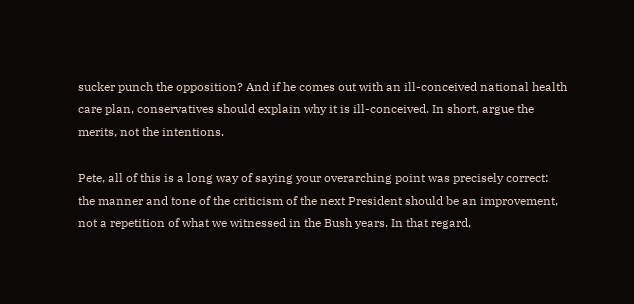sucker punch the opposition? And if he comes out with an ill-conceived national health care plan, conservatives should explain why it is ill-conceived. In short, argue the merits, not the intentions.

Pete, all of this is a long way of saying your overarching point was precisely correct: the manner and tone of the criticism of the next President should be an improvement, not a repetition of what we witnessed in the Bush years. In that regard,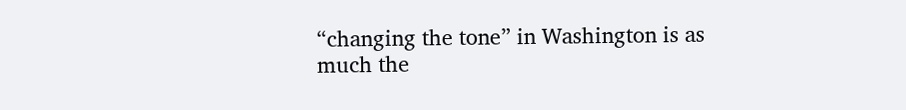“changing the tone” in Washington is as much the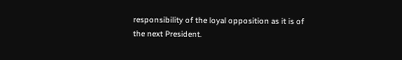responsibility of the loyal opposition as it is of the next President.